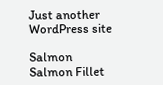Just another WordPress site

Salmon Salmon Fillet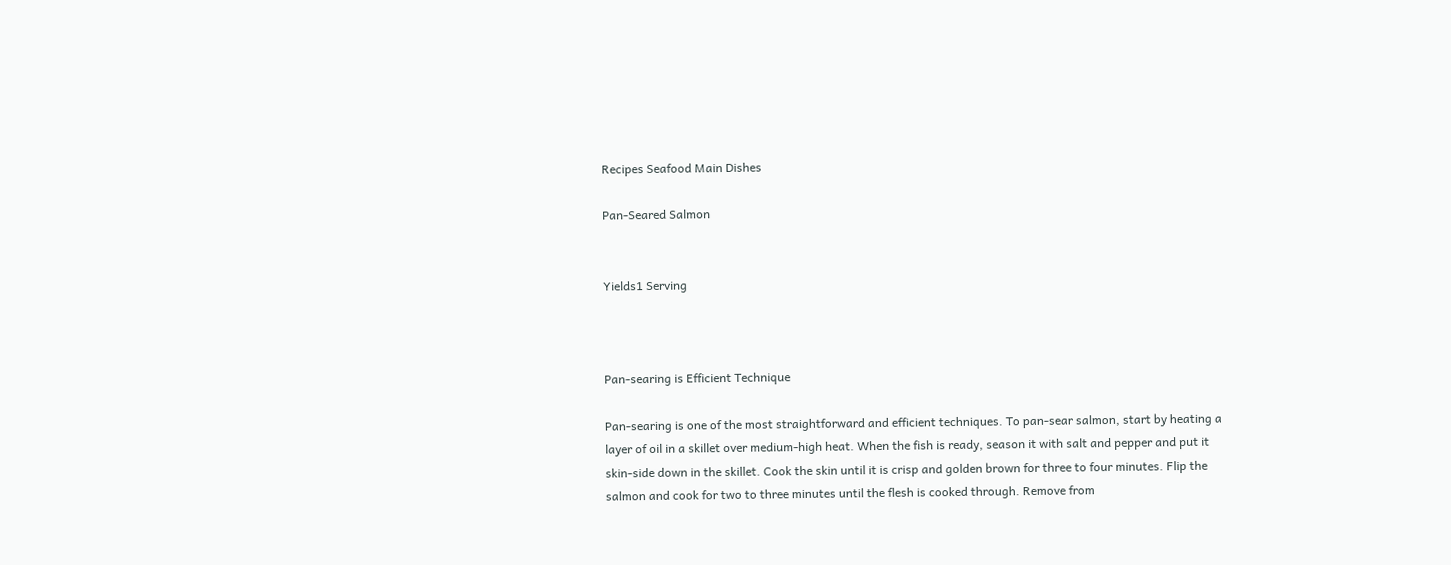Recipes Seafood Main Dishes

Pan-Seared Salmon


Yields1 Serving



Pan-searing is Efficient Technique

Pan-searing is one of the most straightforward and efficient techniques. To pan-sear salmon, start by heating a layer of oil in a skillet over medium-high heat. When the fish is ready, season it with salt and pepper and put it skin-side down in the skillet. Cook the skin until it is crisp and golden brown for three to four minutes. Flip the salmon and cook for two to three minutes until the flesh is cooked through. Remove from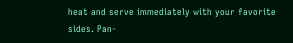heat and serve immediately with your favorite sides. Pan-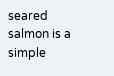seared salmon is a simple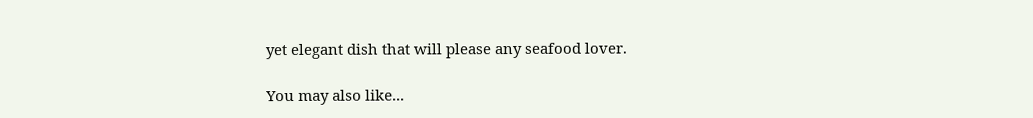yet elegant dish that will please any seafood lover.

You may also like...